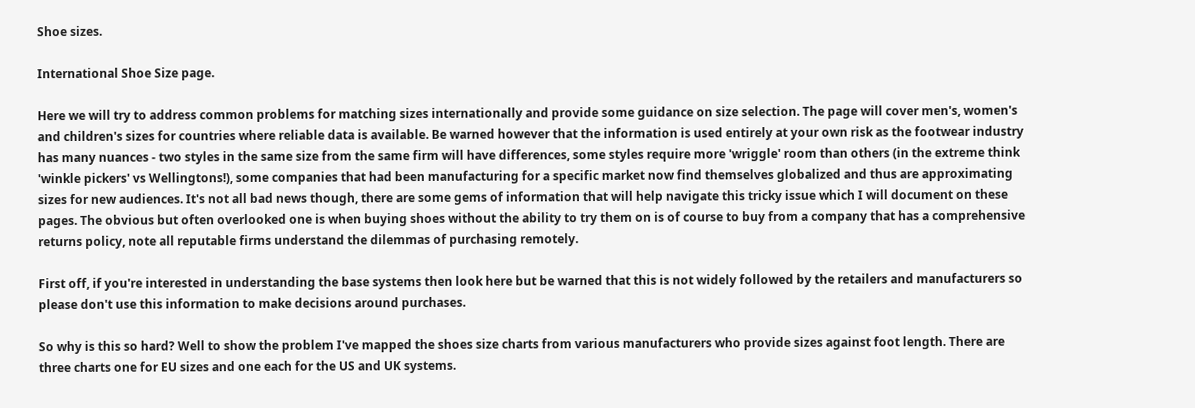Shoe sizes.

International Shoe Size page.

Here we will try to address common problems for matching sizes internationally and provide some guidance on size selection. The page will cover men's, women's and children's sizes for countries where reliable data is available. Be warned however that the information is used entirely at your own risk as the footwear industry has many nuances - two styles in the same size from the same firm will have differences, some styles require more 'wriggle' room than others (in the extreme think 'winkle pickers' vs Wellingtons!), some companies that had been manufacturing for a specific market now find themselves globalized and thus are approximating sizes for new audiences. It's not all bad news though, there are some gems of information that will help navigate this tricky issue which I will document on these pages. The obvious but often overlooked one is when buying shoes without the ability to try them on is of course to buy from a company that has a comprehensive returns policy, note all reputable firms understand the dilemmas of purchasing remotely.

First off, if you're interested in understanding the base systems then look here but be warned that this is not widely followed by the retailers and manufacturers so please don't use this information to make decisions around purchases.

So why is this so hard? Well to show the problem I've mapped the shoes size charts from various manufacturers who provide sizes against foot length. There are three charts one for EU sizes and one each for the US and UK systems.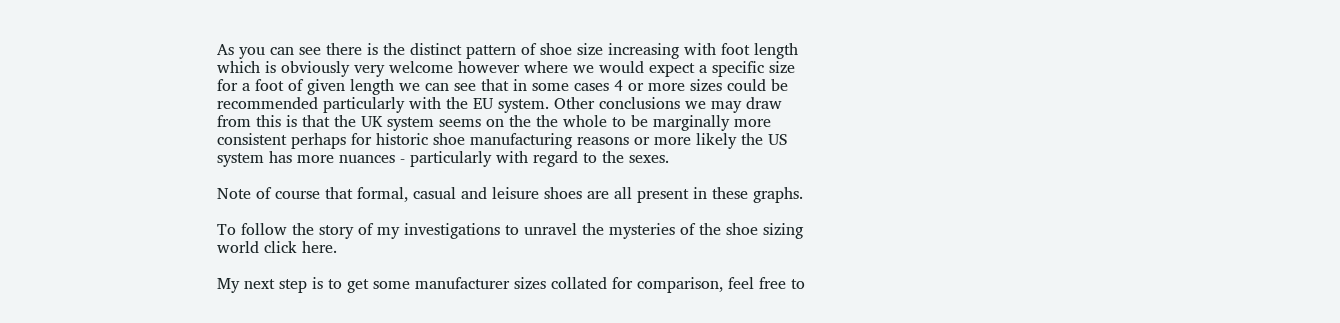As you can see there is the distinct pattern of shoe size increasing with foot length which is obviously very welcome however where we would expect a specific size for a foot of given length we can see that in some cases 4 or more sizes could be recommended particularly with the EU system. Other conclusions we may draw from this is that the UK system seems on the the whole to be marginally more consistent perhaps for historic shoe manufacturing reasons or more likely the US system has more nuances - particularly with regard to the sexes.

Note of course that formal, casual and leisure shoes are all present in these graphs.

To follow the story of my investigations to unravel the mysteries of the shoe sizing world click here.

My next step is to get some manufacturer sizes collated for comparison, feel free to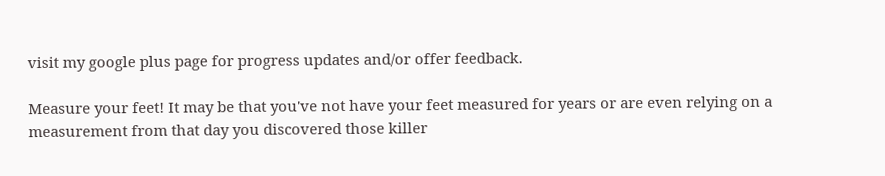visit my google plus page for progress updates and/or offer feedback.

Measure your feet! It may be that you've not have your feet measured for years or are even relying on a measurement from that day you discovered those killer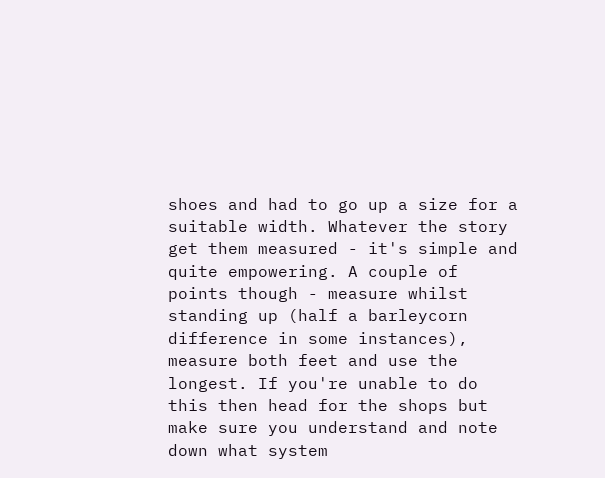shoes and had to go up a size for a suitable width. Whatever the story get them measured - it's simple and quite empowering. A couple of points though - measure whilst standing up (half a barleycorn difference in some instances), measure both feet and use the longest. If you're unable to do this then head for the shops but make sure you understand and note down what system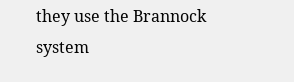they use the Brannock system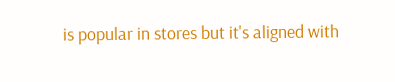is popular in stores but it's aligned with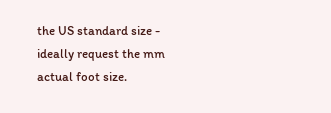the US standard size - ideally request the mm actual foot size.